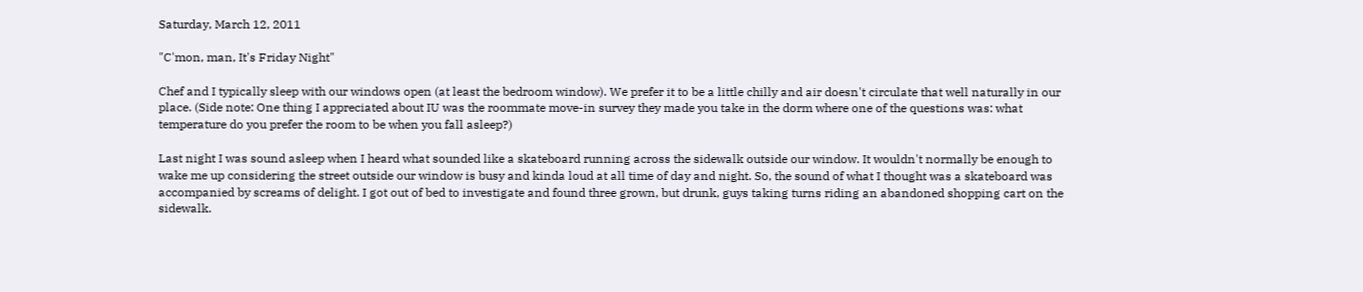Saturday, March 12, 2011

"C'mon, man, It's Friday Night"

Chef and I typically sleep with our windows open (at least the bedroom window). We prefer it to be a little chilly and air doesn't circulate that well naturally in our place. (Side note: One thing I appreciated about IU was the roommate move-in survey they made you take in the dorm where one of the questions was: what temperature do you prefer the room to be when you fall asleep?)

Last night I was sound asleep when I heard what sounded like a skateboard running across the sidewalk outside our window. It wouldn't normally be enough to wake me up considering the street outside our window is busy and kinda loud at all time of day and night. So, the sound of what I thought was a skateboard was accompanied by screams of delight. I got out of bed to investigate and found three grown, but drunk, guys taking turns riding an abandoned shopping cart on the sidewalk.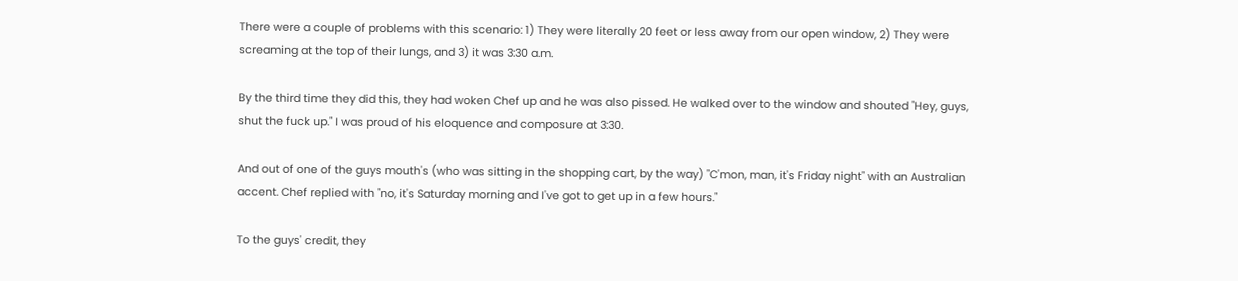There were a couple of problems with this scenario: 1) They were literally 20 feet or less away from our open window, 2) They were screaming at the top of their lungs, and 3) it was 3:30 a.m.

By the third time they did this, they had woken Chef up and he was also pissed. He walked over to the window and shouted "Hey, guys, shut the fuck up." I was proud of his eloquence and composure at 3:30.

And out of one of the guys mouth's (who was sitting in the shopping cart, by the way) "C'mon, man, it's Friday night" with an Australian accent. Chef replied with "no, it's Saturday morning and I've got to get up in a few hours."

To the guys' credit, they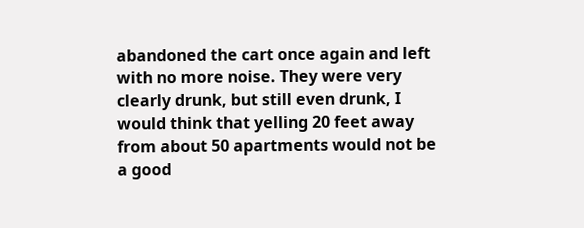abandoned the cart once again and left with no more noise. They were very clearly drunk, but still even drunk, I would think that yelling 20 feet away from about 50 apartments would not be a good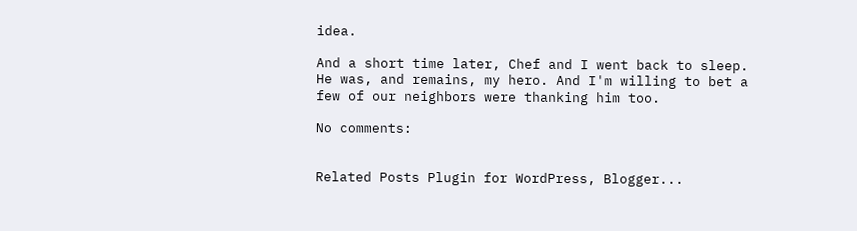idea.

And a short time later, Chef and I went back to sleep. He was, and remains, my hero. And I'm willing to bet a few of our neighbors were thanking him too.

No comments:


Related Posts Plugin for WordPress, Blogger...